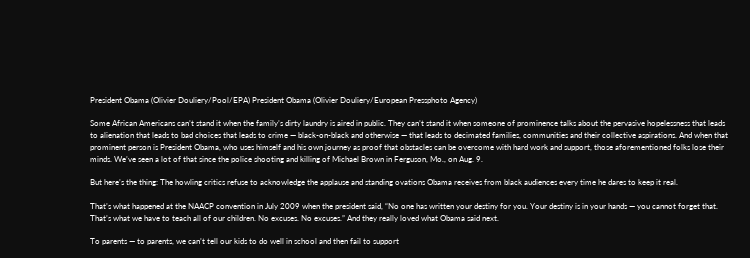President Obama (Olivier Douliery/Pool/EPA) President Obama (Olivier Douliery/European Pressphoto Agency)

Some African Americans can’t stand it when the family’s dirty laundry is aired in public. They can’t stand it when someone of prominence talks about the pervasive hopelessness that leads to alienation that leads to bad choices that leads to crime — black-on-black and otherwise — that leads to decimated families, communities and their collective aspirations. And when that prominent person is President Obama, who uses himself and his own journey as proof that obstacles can be overcome with hard work and support, those aforementioned folks lose their minds. We’ve seen a lot of that since the police shooting and killing of Michael Brown in Ferguson, Mo., on Aug. 9.

But here’s the thing: The howling critics refuse to acknowledge the applause and standing ovations Obama receives from black audiences every time he dares to keep it real.

That’s what happened at the NAACP convention in July 2009 when the president said, “No one has written your destiny for you. Your destiny is in your hands — you cannot forget that. That’s what we have to teach all of our children. No excuses. No excuses.” And they really loved what Obama said next.

To parents — to parents, we can’t tell our kids to do well in school and then fail to support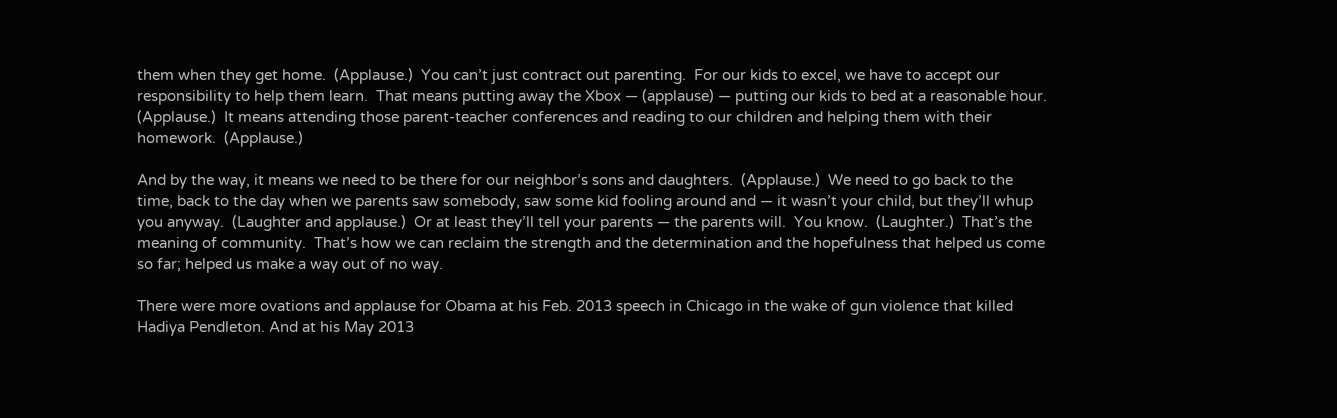them when they get home.  (Applause.)  You can’t just contract out parenting.  For our kids to excel, we have to accept our responsibility to help them learn.  That means putting away the Xbox — (applause) — putting our kids to bed at a reasonable hour.  (Applause.)  It means attending those parent-teacher conferences and reading to our children and helping them with their homework.  (Applause.)

And by the way, it means we need to be there for our neighbor’s sons and daughters.  (Applause.)  We need to go back to the time, back to the day when we parents saw somebody, saw some kid fooling around and — it wasn’t your child, but they’ll whup you anyway.  (Laughter and applause.)  Or at least they’ll tell your parents — the parents will.  You know.  (Laughter.)  That’s the meaning of community.  That’s how we can reclaim the strength and the determination and the hopefulness that helped us come so far; helped us make a way out of no way.

There were more ovations and applause for Obama at his Feb. 2013 speech in Chicago in the wake of gun violence that killed Hadiya Pendleton. And at his May 2013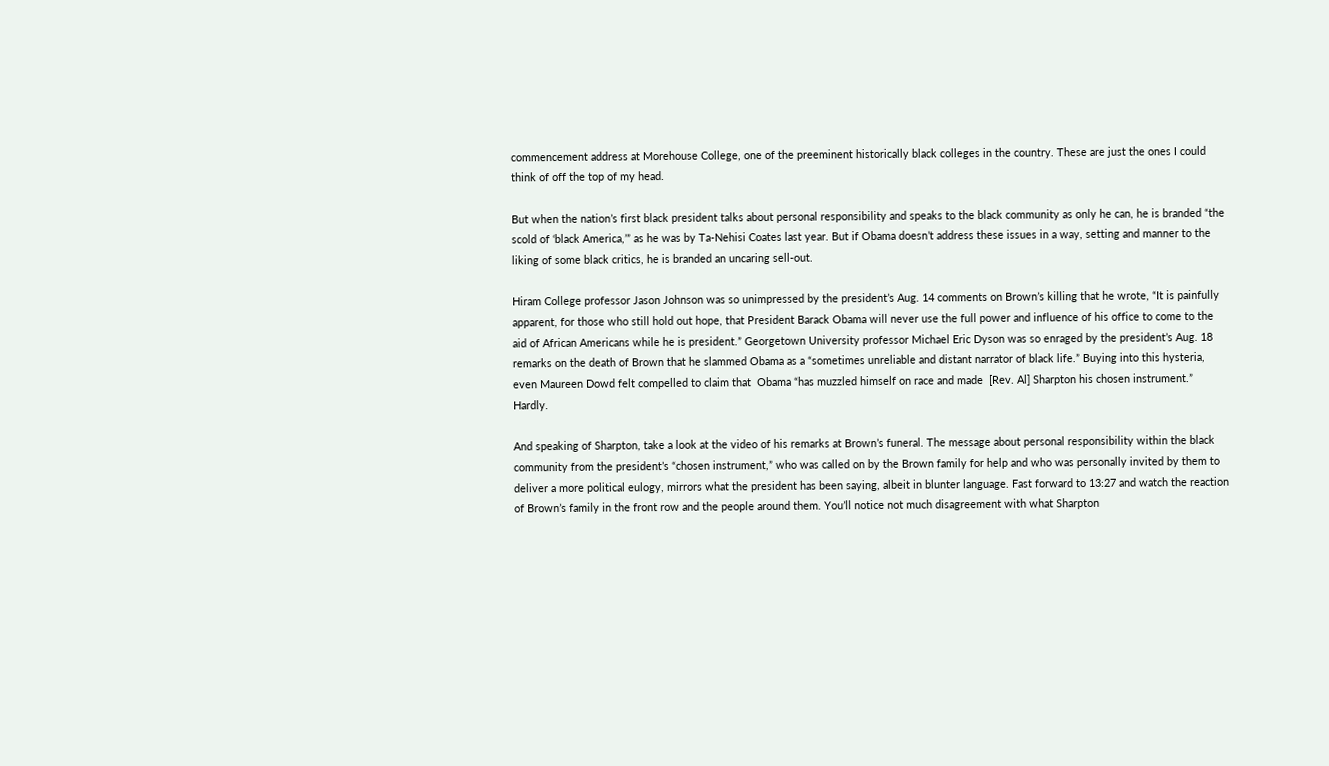commencement address at Morehouse College, one of the preeminent historically black colleges in the country. These are just the ones I could think of off the top of my head.

But when the nation’s first black president talks about personal responsibility and speaks to the black community as only he can, he is branded “the scold of ‘black America,’” as he was by Ta-Nehisi Coates last year. But if Obama doesn’t address these issues in a way, setting and manner to the liking of some black critics, he is branded an uncaring sell-out.

Hiram College professor Jason Johnson was so unimpressed by the president’s Aug. 14 comments on Brown’s killing that he wrote, “It is painfully apparent, for those who still hold out hope, that President Barack Obama will never use the full power and influence of his office to come to the aid of African Americans while he is president.” Georgetown University professor Michael Eric Dyson was so enraged by the president’s Aug. 18 remarks on the death of Brown that he slammed Obama as a “sometimes unreliable and distant narrator of black life.” Buying into this hysteria, even Maureen Dowd felt compelled to claim that  Obama “has muzzled himself on race and made  [Rev. Al] Sharpton his chosen instrument.” Hardly.

And speaking of Sharpton, take a look at the video of his remarks at Brown’s funeral. The message about personal responsibility within the black community from the president’s “chosen instrument,” who was called on by the Brown family for help and who was personally invited by them to deliver a more political eulogy, mirrors what the president has been saying, albeit in blunter language. Fast forward to 13:27 and watch the reaction of Brown’s family in the front row and the people around them. You’ll notice not much disagreement with what Sharpton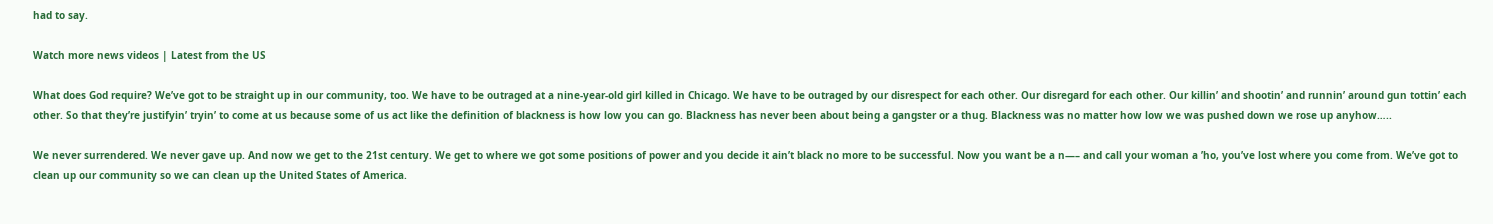had to say.

Watch more news videos | Latest from the US

What does God require? We’ve got to be straight up in our community, too. We have to be outraged at a nine-year-old girl killed in Chicago. We have to be outraged by our disrespect for each other. Our disregard for each other. Our killin’ and shootin’ and runnin’ around gun tottin’ each other. So that they’re justifyin’ tryin’ to come at us because some of us act like the definition of blackness is how low you can go. Blackness has never been about being a gangster or a thug. Blackness was no matter how low we was pushed down we rose up anyhow…..

We never surrendered. We never gave up. And now we get to the 21st century. We get to where we got some positions of power and you decide it ain’t black no more to be successful. Now you want be a n—– and call your woman a ’ho, you’ve lost where you come from. We’ve got to clean up our community so we can clean up the United States of America.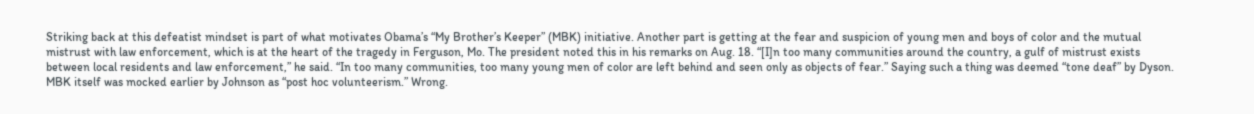Striking back at this defeatist mindset is part of what motivates Obama’s “My Brother’s Keeper” (MBK) initiative. Another part is getting at the fear and suspicion of young men and boys of color and the mutual mistrust with law enforcement, which is at the heart of the tragedy in Ferguson, Mo. The president noted this in his remarks on Aug. 18. “[I]n too many communities around the country, a gulf of mistrust exists between local residents and law enforcement,” he said. “In too many communities, too many young men of color are left behind and seen only as objects of fear.” Saying such a thing was deemed “tone deaf” by Dyson. MBK itself was mocked earlier by Johnson as “post hoc volunteerism.” Wrong.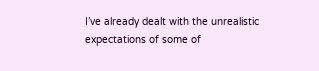I’ve already dealt with the unrealistic expectations of some of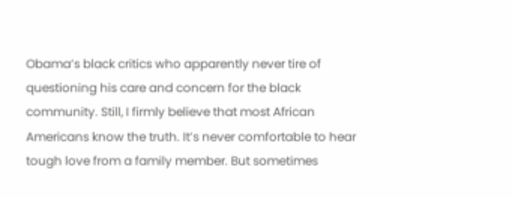Obama’s black critics who apparently never tire of questioning his care and concern for the black community. Still, I firmly believe that most African Americans know the truth. It’s never comfortable to hear tough love from a family member. But sometimes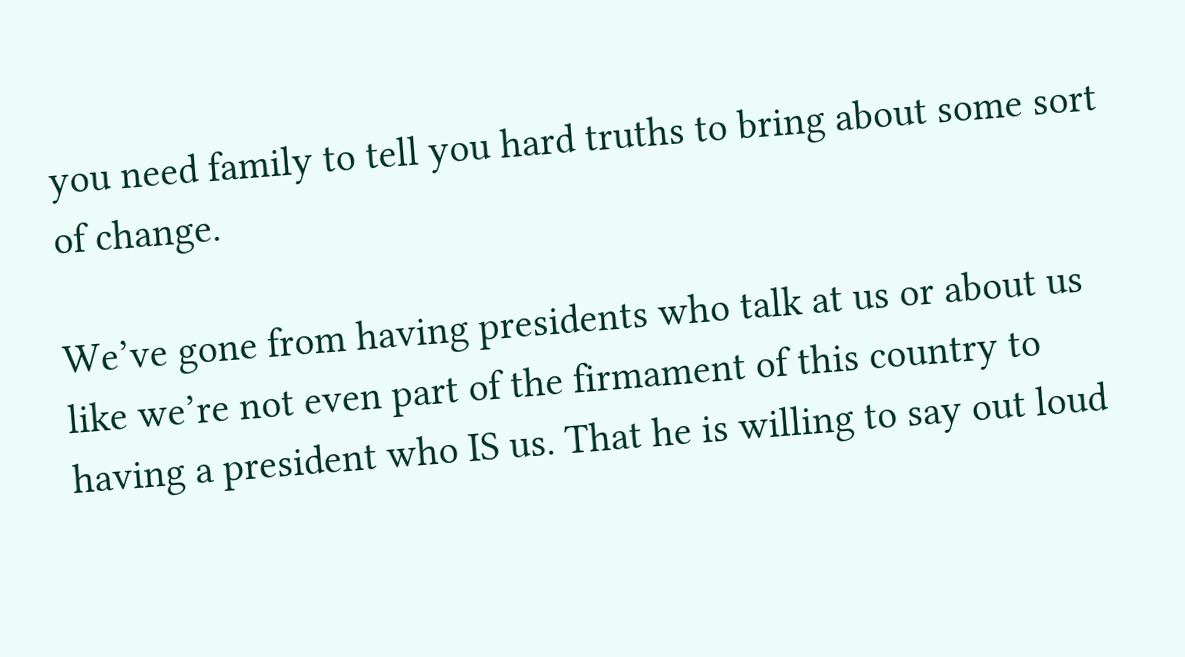you need family to tell you hard truths to bring about some sort of change.

We’ve gone from having presidents who talk at us or about us like we’re not even part of the firmament of this country to having a president who IS us. That he is willing to say out loud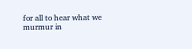for all to hear what we murmur in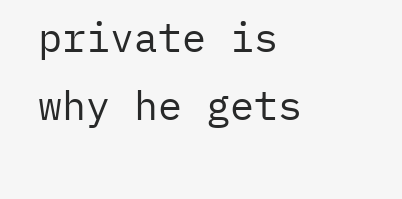private is why he gets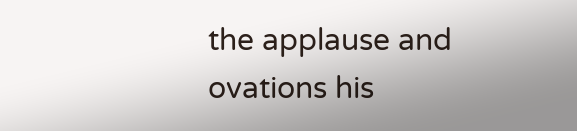the applause and ovations his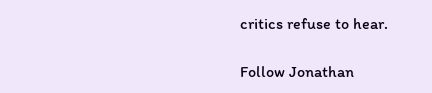critics refuse to hear.

Follow Jonathan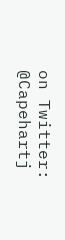on Twitter: @Capehartj